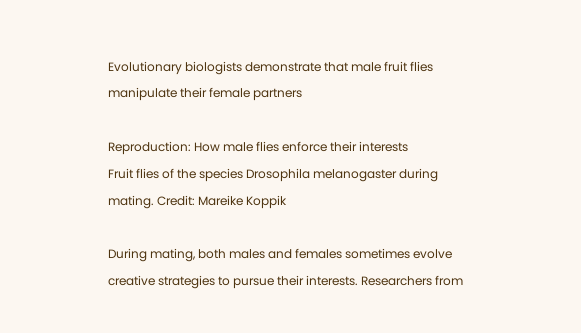Evolutionary biologists demonstrate that male fruit flies manipulate their female partners

Reproduction: How male flies enforce their interests
Fruit flies of the species Drosophila melanogaster during mating. Credit: Mareike Koppik

During mating, both males and females sometimes evolve creative strategies to pursue their interests. Researchers from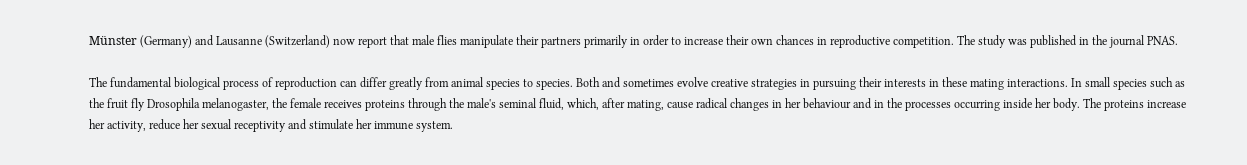Münster (Germany) and Lausanne (Switzerland) now report that male flies manipulate their partners primarily in order to increase their own chances in reproductive competition. The study was published in the journal PNAS.

The fundamental biological process of reproduction can differ greatly from animal species to species. Both and sometimes evolve creative strategies in pursuing their interests in these mating interactions. In small species such as the fruit fly Drosophila melanogaster, the female receives proteins through the male's seminal fluid, which, after mating, cause radical changes in her behaviour and in the processes occurring inside her body. The proteins increase her activity, reduce her sexual receptivity and stimulate her immune system.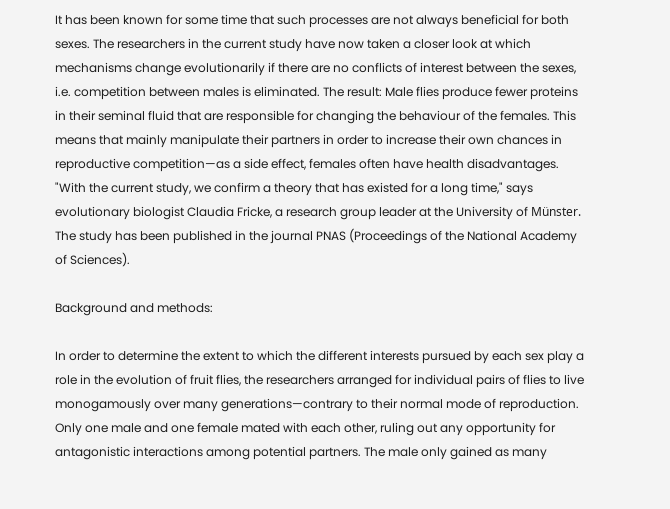It has been known for some time that such processes are not always beneficial for both sexes. The researchers in the current study have now taken a closer look at which mechanisms change evolutionarily if there are no conflicts of interest between the sexes, i.e. competition between males is eliminated. The result: Male flies produce fewer proteins in their seminal fluid that are responsible for changing the behaviour of the females. This means that mainly manipulate their partners in order to increase their own chances in reproductive competition—as a side effect, females often have health disadvantages. "With the current study, we confirm a theory that has existed for a long time," says evolutionary biologist Claudia Fricke, a research group leader at the University of Münster. The study has been published in the journal PNAS (Proceedings of the National Academy of Sciences).

Background and methods:

In order to determine the extent to which the different interests pursued by each sex play a role in the evolution of fruit flies, the researchers arranged for individual pairs of flies to live monogamously over many generations—contrary to their normal mode of reproduction. Only one male and one female mated with each other, ruling out any opportunity for antagonistic interactions among potential partners. The male only gained as many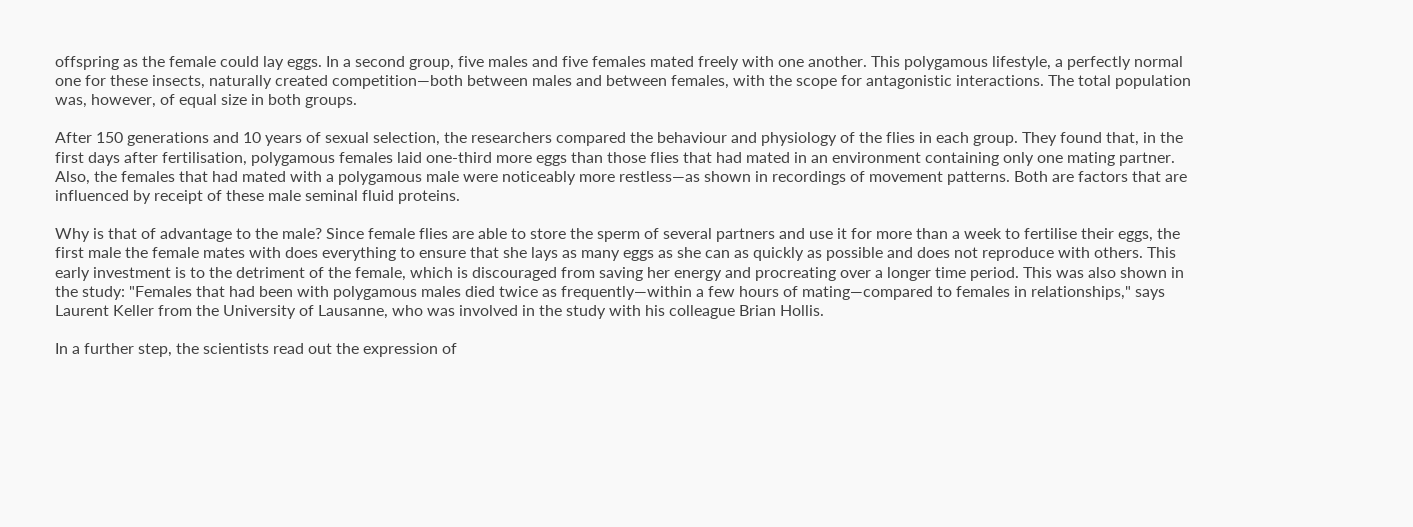offspring as the female could lay eggs. In a second group, five males and five females mated freely with one another. This polygamous lifestyle, a perfectly normal one for these insects, naturally created competition—both between males and between females, with the scope for antagonistic interactions. The total population was, however, of equal size in both groups.

After 150 generations and 10 years of sexual selection, the researchers compared the behaviour and physiology of the flies in each group. They found that, in the first days after fertilisation, polygamous females laid one-third more eggs than those flies that had mated in an environment containing only one mating partner. Also, the females that had mated with a polygamous male were noticeably more restless—as shown in recordings of movement patterns. Both are factors that are influenced by receipt of these male seminal fluid proteins.

Why is that of advantage to the male? Since female flies are able to store the sperm of several partners and use it for more than a week to fertilise their eggs, the first male the female mates with does everything to ensure that she lays as many eggs as she can as quickly as possible and does not reproduce with others. This early investment is to the detriment of the female, which is discouraged from saving her energy and procreating over a longer time period. This was also shown in the study: "Females that had been with polygamous males died twice as frequently—within a few hours of mating—compared to females in relationships," says Laurent Keller from the University of Lausanne, who was involved in the study with his colleague Brian Hollis.

In a further step, the scientists read out the expression of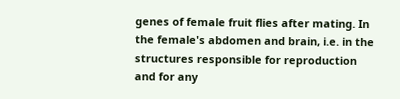genes of female fruit flies after mating. In the female's abdomen and brain, i.e. in the structures responsible for reproduction and for any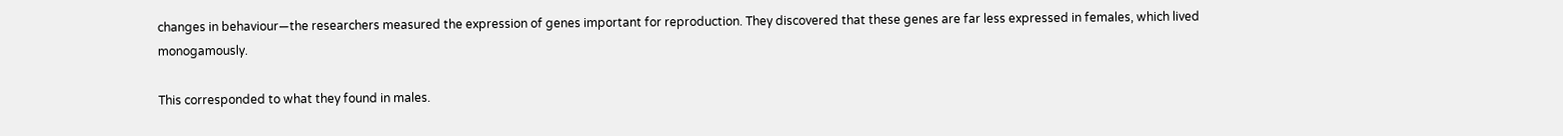changes in behaviour—the researchers measured the expression of genes important for reproduction. They discovered that these genes are far less expressed in females, which lived monogamously.

This corresponded to what they found in males.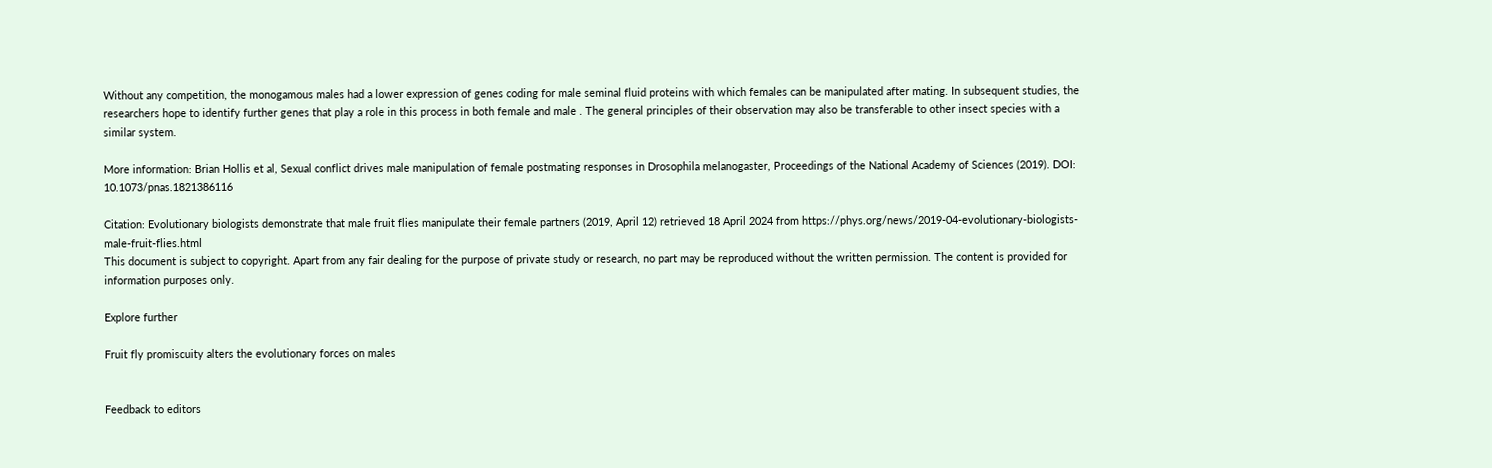Without any competition, the monogamous males had a lower expression of genes coding for male seminal fluid proteins with which females can be manipulated after mating. In subsequent studies, the researchers hope to identify further genes that play a role in this process in both female and male . The general principles of their observation may also be transferable to other insect species with a similar system.

More information: Brian Hollis et al, Sexual conflict drives male manipulation of female postmating responses in Drosophila melanogaster, Proceedings of the National Academy of Sciences (2019). DOI: 10.1073/pnas.1821386116

Citation: Evolutionary biologists demonstrate that male fruit flies manipulate their female partners (2019, April 12) retrieved 18 April 2024 from https://phys.org/news/2019-04-evolutionary-biologists-male-fruit-flies.html
This document is subject to copyright. Apart from any fair dealing for the purpose of private study or research, no part may be reproduced without the written permission. The content is provided for information purposes only.

Explore further

Fruit fly promiscuity alters the evolutionary forces on males


Feedback to editors